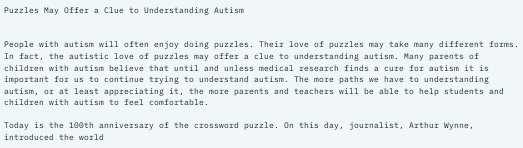Puzzles May Offer a Clue to Understanding Autism


People with autism will often enjoy doing puzzles. Their love of puzzles may take many different forms. In fact, the autistic love of puzzles may offer a clue to understanding autism. Many parents of children with autism believe that until and unless medical research finds a cure for autism it is important for us to continue trying to understand autism. The more paths we have to understanding autism, or at least appreciating it, the more parents and teachers will be able to help students and children with autism to feel comfortable.

Today is the 100th anniversary of the crossword puzzle. On this day, journalist, Arthur Wynne, introduced the world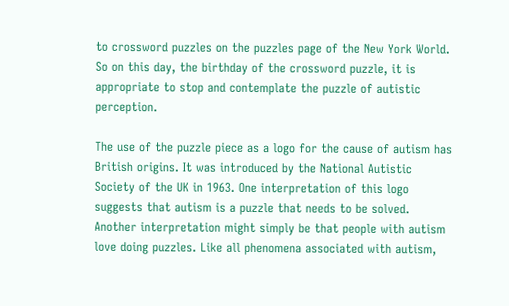to crossword puzzles on the puzzles page of the New York World. So on this day, the birthday of the crossword puzzle, it is appropriate to stop and contemplate the puzzle of autistic perception.

The use of the puzzle piece as a logo for the cause of autism has British origins. It was introduced by the National Autistic Society of the UK in 1963. One interpretation of this logo suggests that autism is a puzzle that needs to be solved. Another interpretation might simply be that people with autism love doing puzzles. Like all phenomena associated with autism,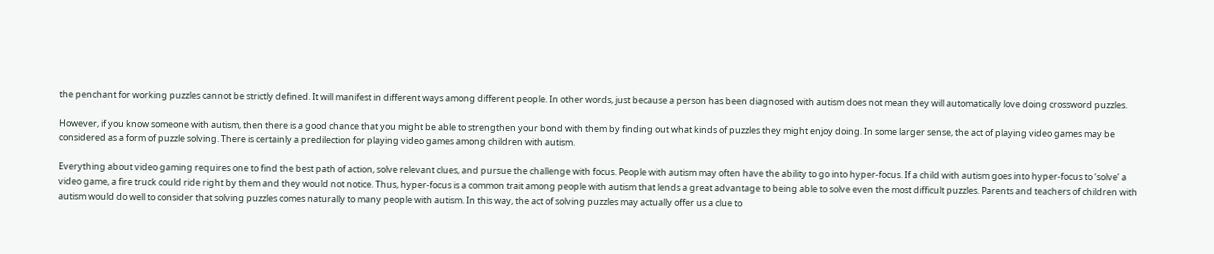the penchant for working puzzles cannot be strictly defined. It will manifest in different ways among different people. In other words, just because a person has been diagnosed with autism does not mean they will automatically love doing crossword puzzles.

However, if you know someone with autism, then there is a good chance that you might be able to strengthen your bond with them by finding out what kinds of puzzles they might enjoy doing. In some larger sense, the act of playing video games may be considered as a form of puzzle solving. There is certainly a predilection for playing video games among children with autism.

Everything about video gaming requires one to find the best path of action, solve relevant clues, and pursue the challenge with focus. People with autism may often have the ability to go into hyper-focus. If a child with autism goes into hyper-focus to ‘solve’ a video game, a fire truck could ride right by them and they would not notice. Thus, hyper-focus is a common trait among people with autism that lends a great advantage to being able to solve even the most difficult puzzles. Parents and teachers of children with autism would do well to consider that solving puzzles comes naturally to many people with autism. In this way, the act of solving puzzles may actually offer us a clue to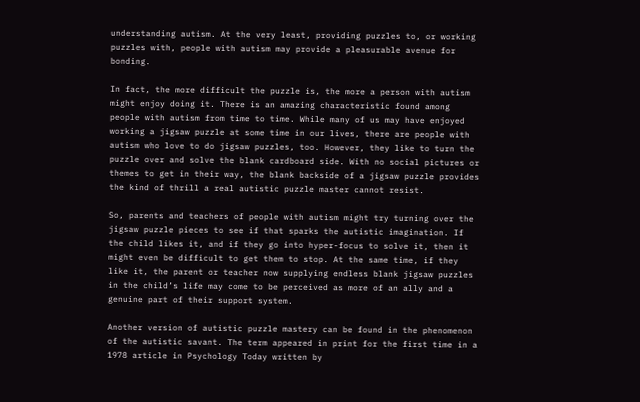understanding autism. At the very least, providing puzzles to, or working puzzles with, people with autism may provide a pleasurable avenue for bonding.

In fact, the more difficult the puzzle is, the more a person with autism might enjoy doing it. There is an amazing characteristic found among people with autism from time to time. While many of us may have enjoyed working a jigsaw puzzle at some time in our lives, there are people with autism who love to do jigsaw puzzles, too. However, they like to turn the puzzle over and solve the blank cardboard side. With no social pictures or themes to get in their way, the blank backside of a jigsaw puzzle provides the kind of thrill a real autistic puzzle master cannot resist.

So, parents and teachers of people with autism might try turning over the jigsaw puzzle pieces to see if that sparks the autistic imagination. If the child likes it, and if they go into hyper-focus to solve it, then it might even be difficult to get them to stop. At the same time, if they like it, the parent or teacher now supplying endless blank jigsaw puzzles in the child’s life may come to be perceived as more of an ally and a genuine part of their support system.

Another version of autistic puzzle mastery can be found in the phenomenon of the autistic savant. The term appeared in print for the first time in a 1978 article in Psychology Today written by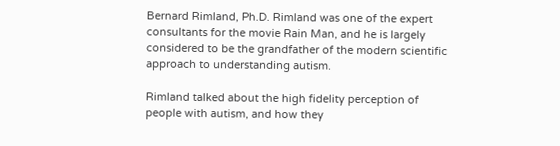Bernard Rimland, Ph.D. Rimland was one of the expert consultants for the movie Rain Man, and he is largely considered to be the grandfather of the modern scientific approach to understanding autism.

Rimland talked about the high fidelity perception of people with autism, and how they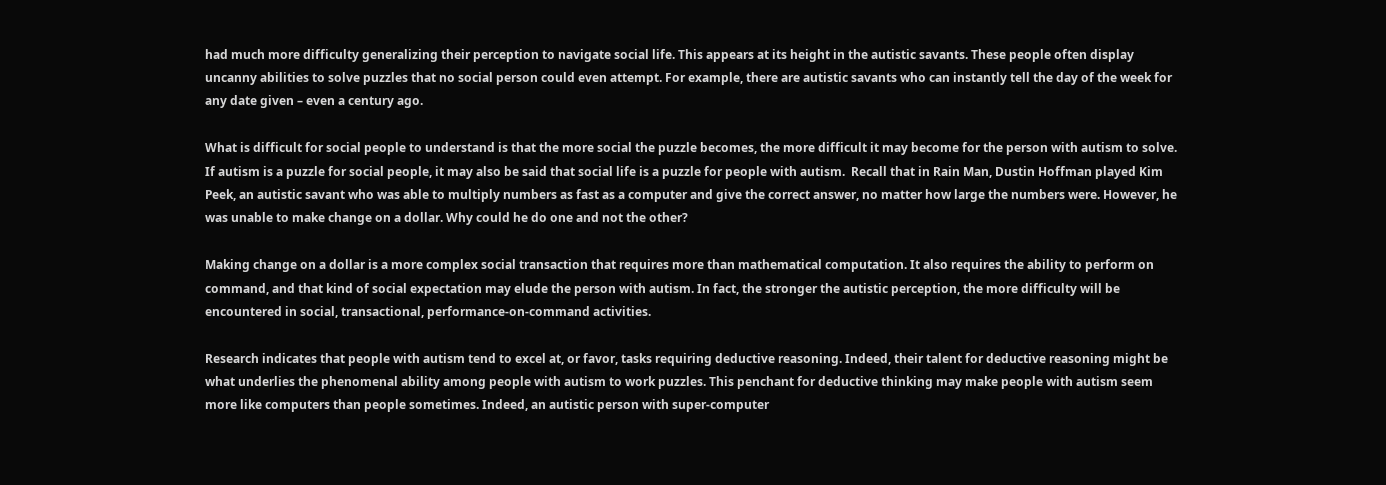had much more difficulty generalizing their perception to navigate social life. This appears at its height in the autistic savants. These people often display uncanny abilities to solve puzzles that no social person could even attempt. For example, there are autistic savants who can instantly tell the day of the week for any date given – even a century ago.

What is difficult for social people to understand is that the more social the puzzle becomes, the more difficult it may become for the person with autism to solve. If autism is a puzzle for social people, it may also be said that social life is a puzzle for people with autism.  Recall that in Rain Man, Dustin Hoffman played Kim Peek, an autistic savant who was able to multiply numbers as fast as a computer and give the correct answer, no matter how large the numbers were. However, he was unable to make change on a dollar. Why could he do one and not the other?

Making change on a dollar is a more complex social transaction that requires more than mathematical computation. It also requires the ability to perform on command, and that kind of social expectation may elude the person with autism. In fact, the stronger the autistic perception, the more difficulty will be encountered in social, transactional, performance-on-command activities.

Research indicates that people with autism tend to excel at, or favor, tasks requiring deductive reasoning. Indeed, their talent for deductive reasoning might be what underlies the phenomenal ability among people with autism to work puzzles. This penchant for deductive thinking may make people with autism seem more like computers than people sometimes. Indeed, an autistic person with super-computer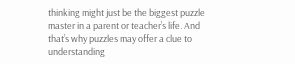thinking might just be the biggest puzzle master in a parent or teacher’s life. And that’s why puzzles may offer a clue to understanding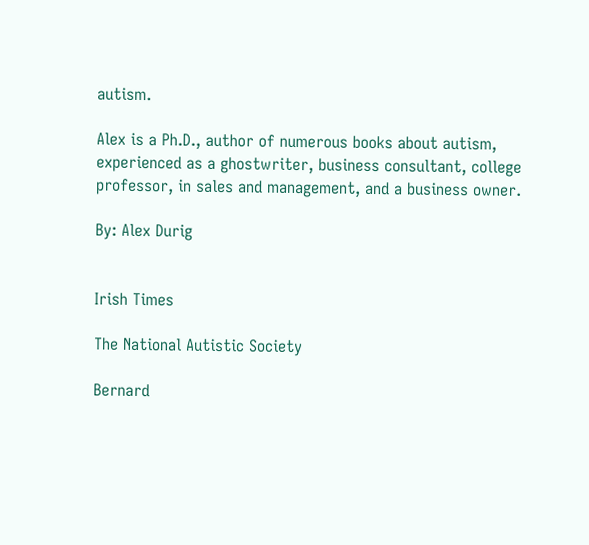autism.

Alex is a Ph.D., author of numerous books about autism, experienced as a ghostwriter, business consultant, college professor, in sales and management, and a business owner.

By: Alex Durig


Irish Times

The National Autistic Society

Bernard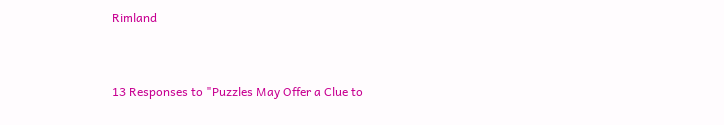Rimland


13 Responses to "Puzzles May Offer a Clue to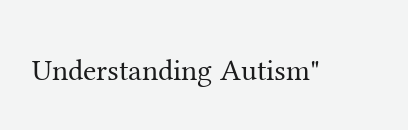Understanding Autism"